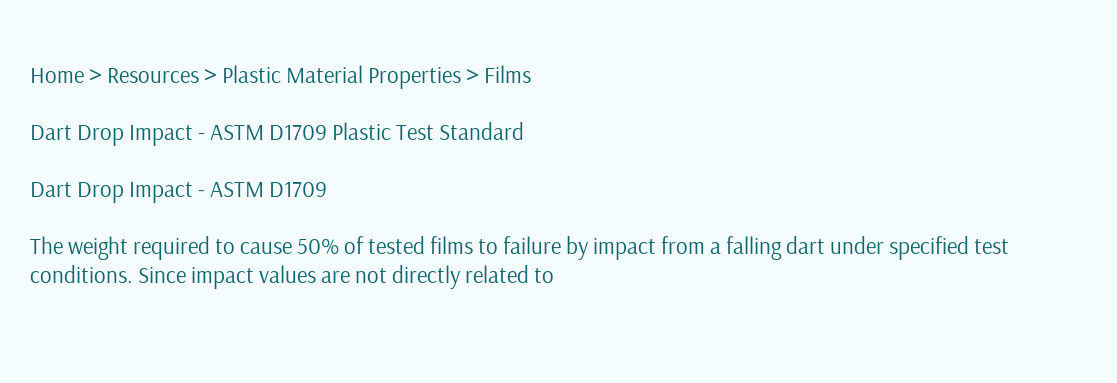Home > Resources > Plastic Material Properties > Films

Dart Drop Impact - ASTM D1709 Plastic Test Standard

Dart Drop Impact - ASTM D1709

The weight required to cause 50% of tested films to failure by impact from a falling dart under specified test conditions. Since impact values are not directly related to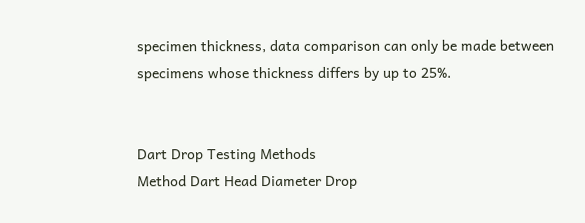specimen thickness, data comparison can only be made between specimens whose thickness differs by up to 25%.


Dart Drop Testing Methods
Method Dart Head Diameter Drop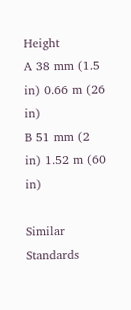Height
A 38 mm (1.5 in) 0.66 m (26 in)
B 51 mm (2 in) 1.52 m (60 in)

Similar Standards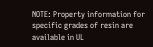NOTE: Property information for specific grades of resin are available in UL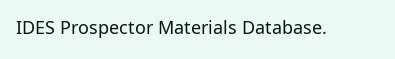IDES Prospector Materials Database.